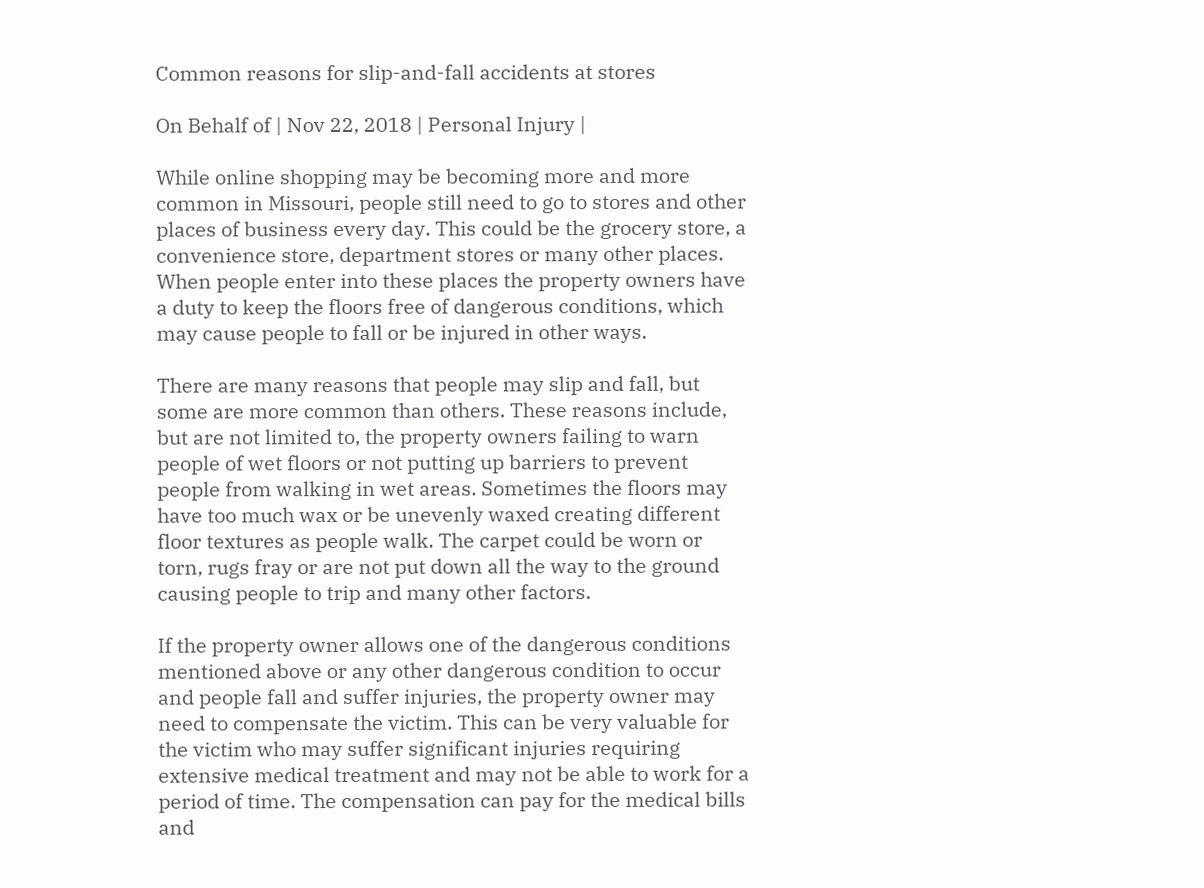Common reasons for slip-and-fall accidents at stores

On Behalf of | Nov 22, 2018 | Personal Injury |

While online shopping may be becoming more and more common in Missouri, people still need to go to stores and other places of business every day. This could be the grocery store, a convenience store, department stores or many other places. When people enter into these places the property owners have a duty to keep the floors free of dangerous conditions, which may cause people to fall or be injured in other ways.

There are many reasons that people may slip and fall, but some are more common than others. These reasons include, but are not limited to, the property owners failing to warn people of wet floors or not putting up barriers to prevent people from walking in wet areas. Sometimes the floors may have too much wax or be unevenly waxed creating different floor textures as people walk. The carpet could be worn or torn, rugs fray or are not put down all the way to the ground causing people to trip and many other factors.

If the property owner allows one of the dangerous conditions mentioned above or any other dangerous condition to occur and people fall and suffer injuries, the property owner may need to compensate the victim. This can be very valuable for the victim who may suffer significant injuries requiring extensive medical treatment and may not be able to work for a period of time. The compensation can pay for the medical bills and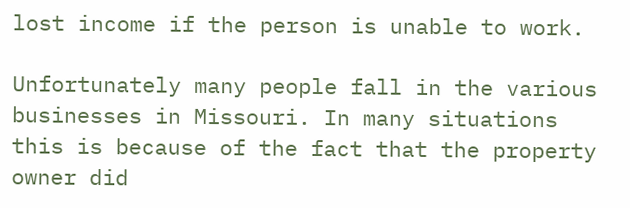lost income if the person is unable to work.

Unfortunately many people fall in the various businesses in Missouri. In many situations this is because of the fact that the property owner did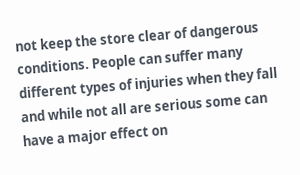not keep the store clear of dangerous conditions. People can suffer many different types of injuries when they fall and while not all are serious some can have a major effect on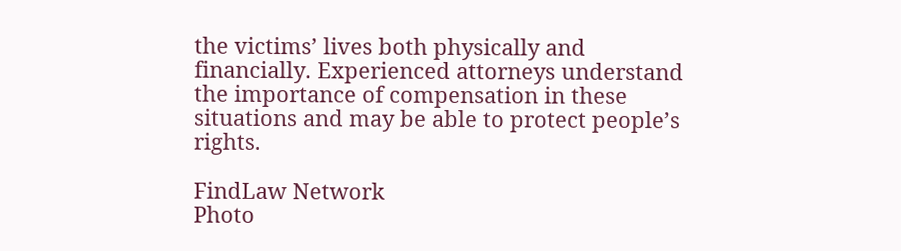the victims’ lives both physically and financially. Experienced attorneys understand the importance of compensation in these situations and may be able to protect people’s rights.

FindLaw Network
Photo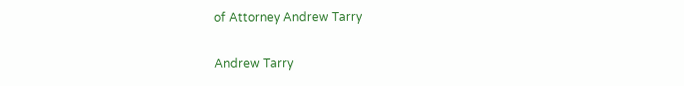of Attorney Andrew Tarry

Andrew Tarry